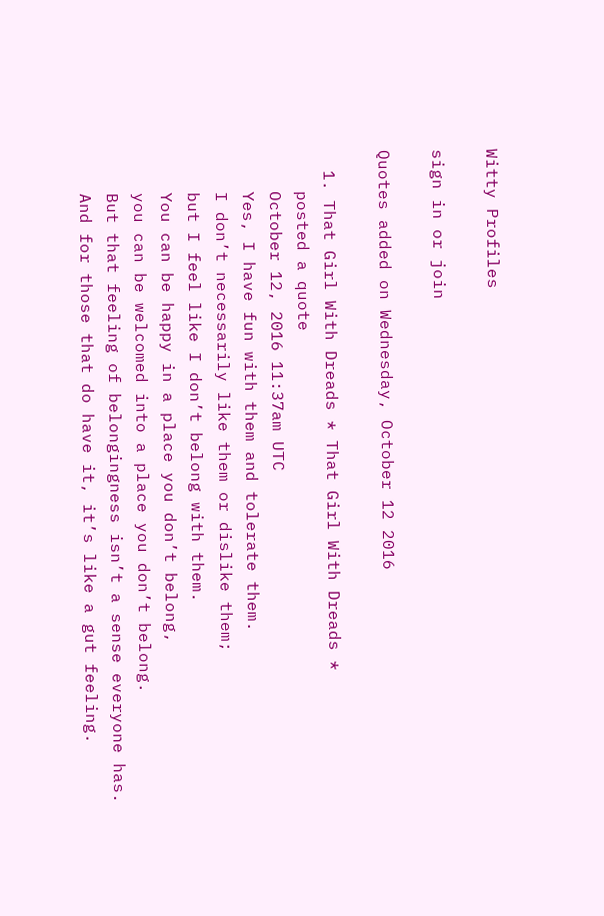Witty Profiles

sign in or join

Quotes added on Wednesday, October 12 2016

  1. That Girl With Dreads * That Girl With Dreads *
    posted a quote
    October 12, 2016 11:37am UTC
    Yes, I have fun with them and tolerate them.
    I don’t necessarily like them or dislike them;
    but I feel like I don’t belong with them.
    You can be happy in a place you don’t belong,
    you can be welcomed into a place you don’t belong.
    But that feeling of belongingness isn’t a sense everyone has.
    And for those that do have it, it’s like a gut feeling.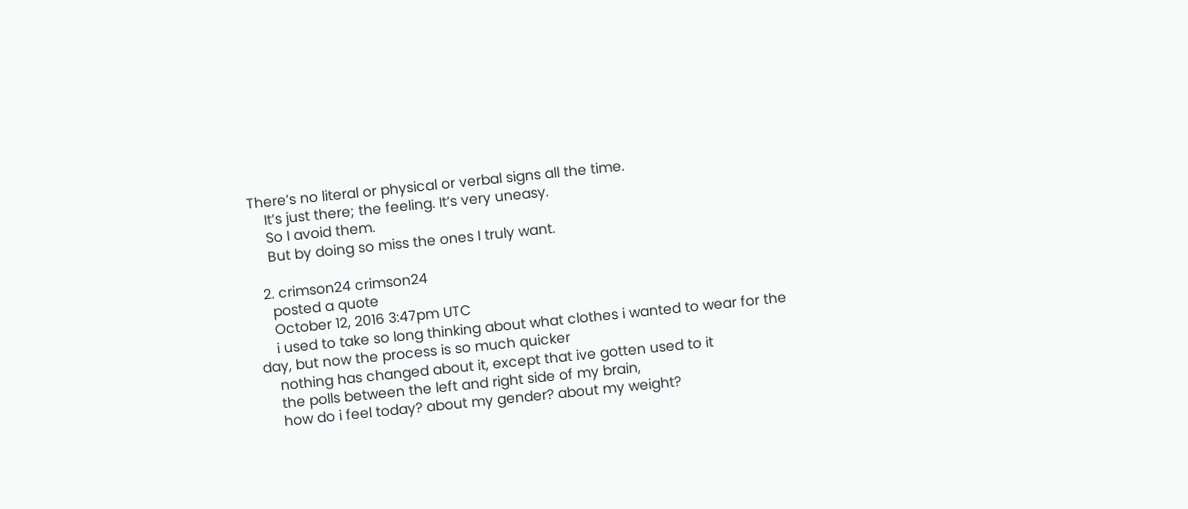There’s no literal or physical or verbal signs all the time.
    It’s just there; the feeling. It’s very uneasy.
    So I avoid them.
    But by doing so miss the ones I truly want.

  2. crimson24 crimson24
    posted a quote
    October 12, 2016 3:47pm UTC
    i used to take so long thinking about what clothes i wanted to wear for the day, but now the process is so much quicker
    nothing has changed about it, except that ive gotten used to it
    the polls between the left and right side of my brain,
    how do i feel today? about my gender? about my weight?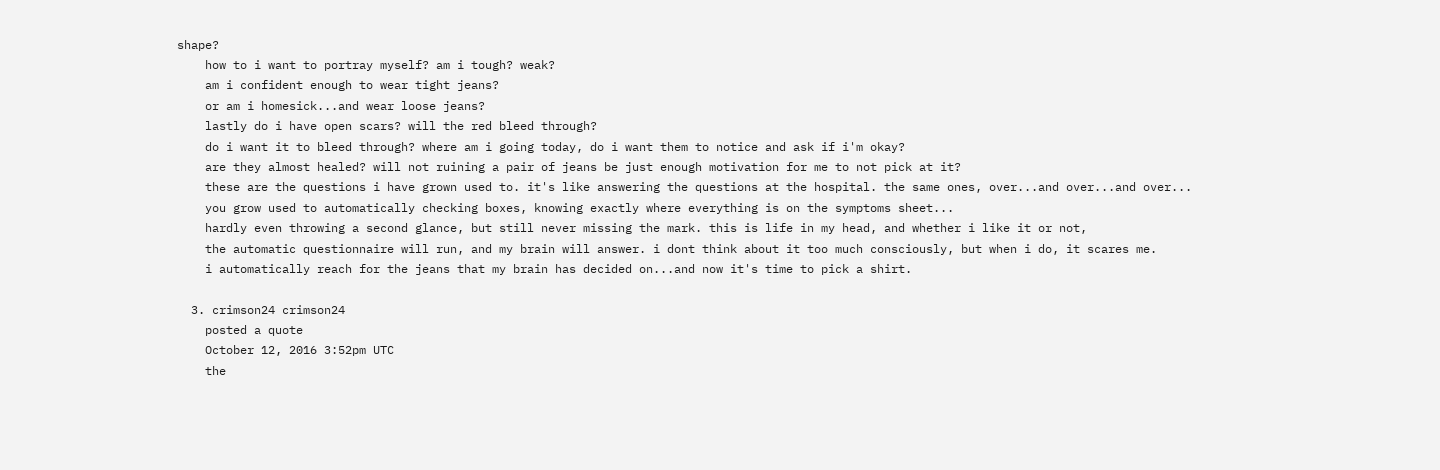shape?
    how to i want to portray myself? am i tough? weak?
    am i confident enough to wear tight jeans?
    or am i homesick...and wear loose jeans?
    lastly do i have open scars? will the red bleed through?
    do i want it to bleed through? where am i going today, do i want them to notice and ask if i'm okay?
    are they almost healed? will not ruining a pair of jeans be just enough motivation for me to not pick at it?
    these are the questions i have grown used to. it's like answering the questions at the hospital. the same ones, over...and over...and over...
    you grow used to automatically checking boxes, knowing exactly where everything is on the symptoms sheet...
    hardly even throwing a second glance, but still never missing the mark. this is life in my head, and whether i like it or not,
    the automatic questionnaire will run, and my brain will answer. i dont think about it too much consciously, but when i do, it scares me.
    i automatically reach for the jeans that my brain has decided on...and now it's time to pick a shirt.

  3. crimson24 crimson24
    posted a quote
    October 12, 2016 3:52pm UTC
    the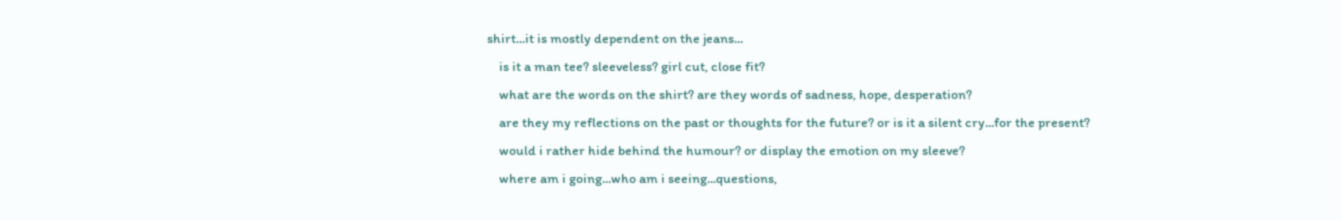shirt...it is mostly dependent on the jeans...
    is it a man tee? sleeveless? girl cut, close fit?
    what are the words on the shirt? are they words of sadness, hope, desperation?
    are they my reflections on the past or thoughts for the future? or is it a silent cry...for the present?
    would i rather hide behind the humour? or display the emotion on my sleeve?
    where am i going...who am i seeing...questions,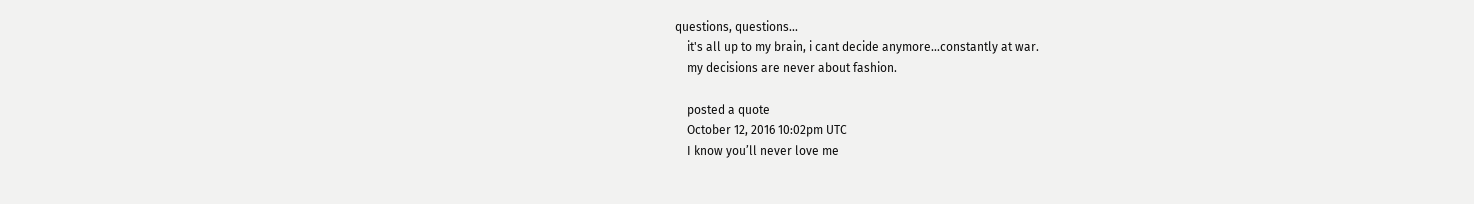questions, questions...
    it's all up to my brain, i cant decide anymore...constantly at war.
    my decisions are never about fashion.

    posted a quote
    October 12, 2016 10:02pm UTC
    I know you’ll never love me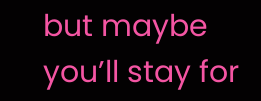but maybe you’ll stay for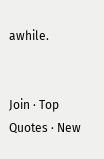awhile.


Join · Top Quotes · New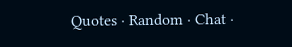Quotes · Random · Chat ·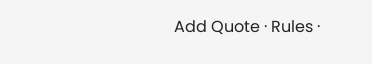Add Quote · Rules ·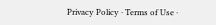Privacy Policy · Terms of Use ·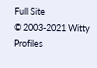Full Site
© 2003-2021 Witty Profiles